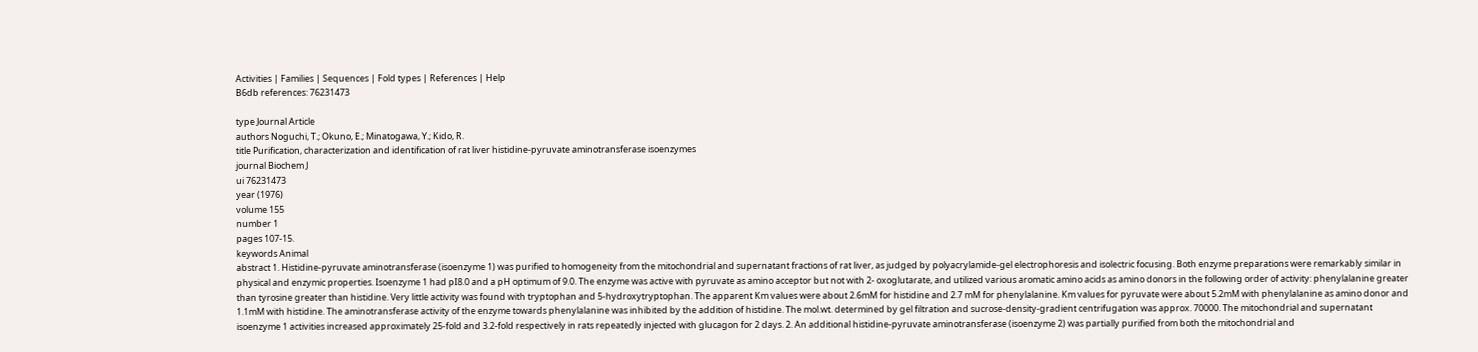Activities | Families | Sequences | Fold types | References | Help
B6db references: 76231473

type Journal Article
authors Noguchi, T.; Okuno, E.; Minatogawa, Y.; Kido, R.
title Purification, characterization and identification of rat liver histidine-pyruvate aminotransferase isoenzymes
journal Biochem J
ui 76231473
year (1976)
volume 155
number 1
pages 107-15.
keywords Animal
abstract 1. Histidine-pyruvate aminotransferase (isoenzyme 1) was purified to homogeneity from the mitochondrial and supernatant fractions of rat liver, as judged by polyacrylamide-gel electrophoresis and isolectric focusing. Both enzyme preparations were remarkably similar in physical and enzymic properties. Isoenzyme 1 had pI8.0 and a pH optimum of 9.0. The enzyme was active with pyruvate as amino acceptor but not with 2- oxoglutarate, and utilized various aromatic amino acids as amino donors in the following order of activity: phenylalanine greater than tyrosine greater than histidine. Very little activity was found with tryptophan and 5-hydroxytryptophan. The apparent Km values were about 2.6mM for histidine and 2.7 mM for phenylalanine. Km values for pyruvate were about 5.2mM with phenylalanine as amino donor and 1.1mM with histidine. The aminotransferase activity of the enzyme towards phenylalanine was inhibited by the addition of histidine. The mol.wt. determined by gel filtration and sucrose-density-gradient centrifugation was approx. 70000. The mitochondrial and supernatant isoenzyme 1 activities increased approximately 25-fold and 3.2-fold respectively in rats repeatedly injected with glucagon for 2 days. 2. An additional histidine-pyruvate aminotransferase (isoenzyme 2) was partially purified from both the mitochondrial and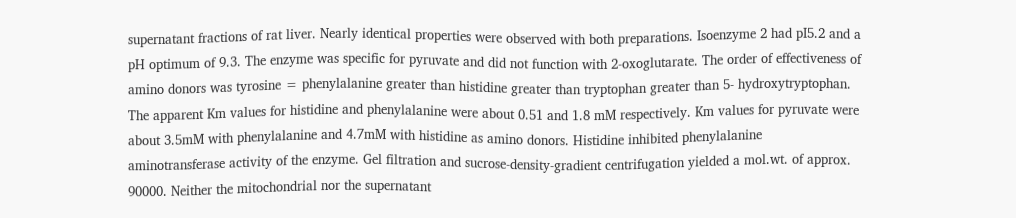supernatant fractions of rat liver. Nearly identical properties were observed with both preparations. Isoenzyme 2 had pI5.2 and a pH optimum of 9.3. The enzyme was specific for pyruvate and did not function with 2-oxoglutarate. The order of effectiveness of amino donors was tyrosine = phenylalanine greater than histidine greater than tryptophan greater than 5- hydroxytryptophan. The apparent Km values for histidine and phenylalanine were about 0.51 and 1.8 mM respectively. Km values for pyruvate were about 3.5mM with phenylalanine and 4.7mM with histidine as amino donors. Histidine inhibited phenylalanine aminotransferase activity of the enzyme. Gel filtration and sucrose-density-gradient centrifugation yielded a mol.wt. of approx. 90000. Neither the mitochondrial nor the supernatant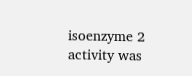isoenzyme 2 activity was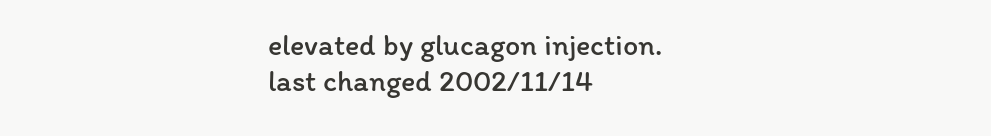elevated by glucagon injection.
last changed 2002/11/14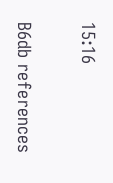15:16

B6db references